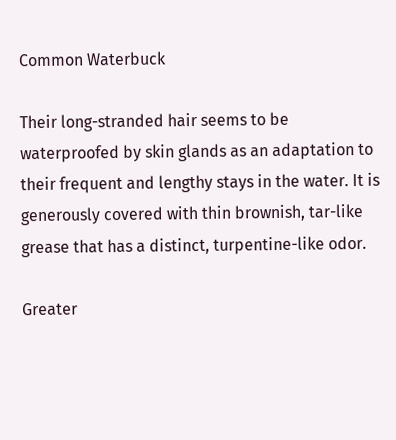Common Waterbuck

Their long-stranded hair seems to be waterproofed by skin glands as an adaptation to their frequent and lengthy stays in the water. It is generously covered with thin brownish, tar-like grease that has a distinct, turpentine-like odor.

Greater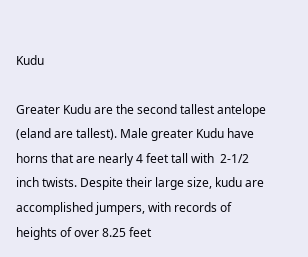Kudu

Greater Kudu are the second tallest antelope (eland are tallest). Male greater Kudu have horns that are nearly 4 feet tall with  2-1/2 inch twists. Despite their large size, kudu are accomplished jumpers, with records of heights of over 8.25 feet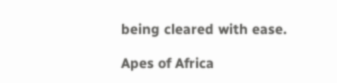being cleared with ease.

Apes of Africa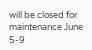will be closed for maintenance June 5-9